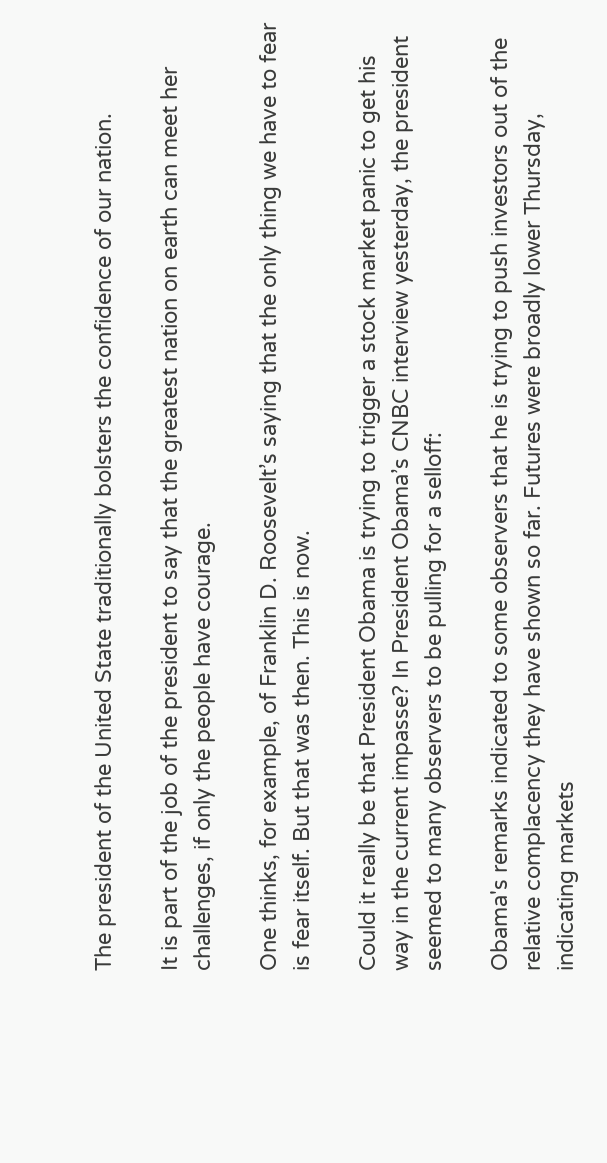The president of the United State traditionally bolsters the confidence of our nation.

It is part of the job of the president to say that the greatest nation on earth can meet her challenges, if only the people have courage.

One thinks, for example, of Franklin D. Roosevelt’s saying that the only thing we have to fear is fear itself. But that was then. This is now.

Could it really be that President Obama is trying to trigger a stock market panic to get his way in the current impasse? In President Obama’s CNBC interview yesterday, the president seemed to many observers to be pulling for a selloff:

Obama's remarks indicated to some observers that he is trying to push investors out of the relative complacency they have shown so far. Futures were broadly lower Thursday, indicating markets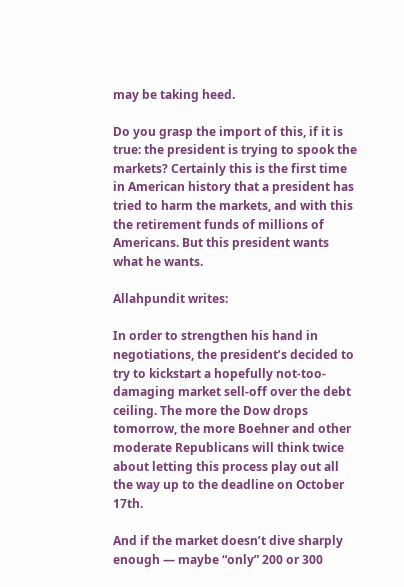may be taking heed.

Do you grasp the import of this, if it is true: the president is trying to spook the markets? Certainly this is the first time in American history that a president has tried to harm the markets, and with this the retirement funds of millions of Americans. But this president wants what he wants.

Allahpundit writes:

In order to strengthen his hand in negotiations, the president’s decided to try to kickstart a hopefully not-too-damaging market sell-off over the debt ceiling. The more the Dow drops tomorrow, the more Boehner and other moderate Republicans will think twice about letting this process play out all the way up to the deadline on October 17th.

And if the market doesn’t dive sharply enough — maybe “only” 200 or 300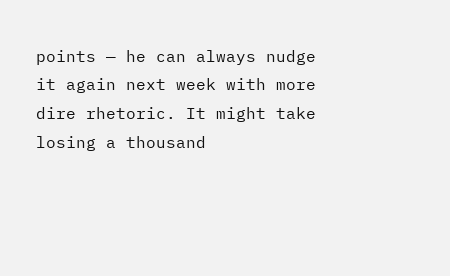points — he can always nudge it again next week with more dire rhetoric. It might take losing a thousand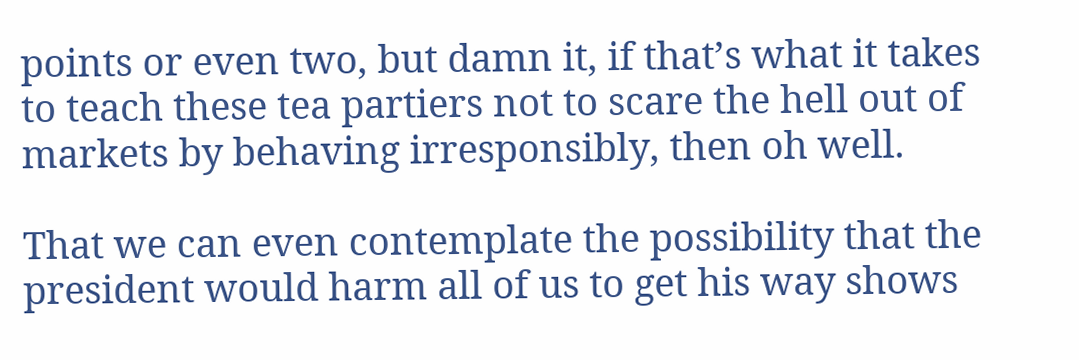points or even two, but damn it, if that’s what it takes to teach these tea partiers not to scare the hell out of markets by behaving irresponsibly, then oh well.

That we can even contemplate the possibility that the president would harm all of us to get his way shows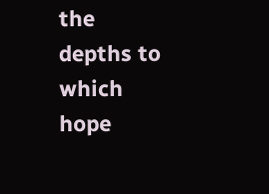the depths to which hope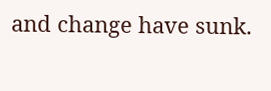and change have sunk.